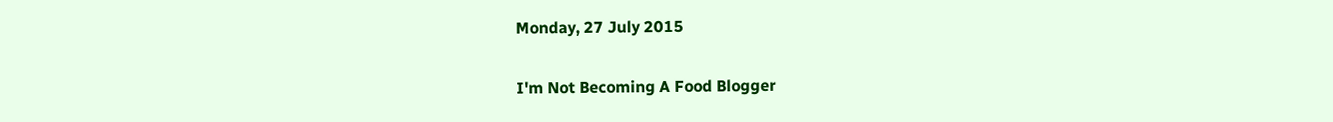Monday, 27 July 2015

I'm Not Becoming A Food Blogger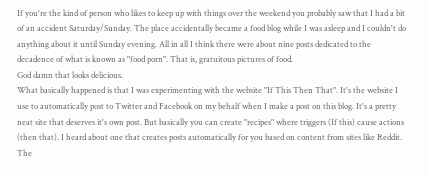If you're the kind of person who likes to keep up with things over the weekend you probably saw that I had a bit of an accident Saturday/Sunday. The place accidentally became a food blog while I was asleep and I couldn't do anything about it until Sunday evening. All in all I think there were about nine posts dedicated to the decadence of what is known as "food porn". That is, gratuitous pictures of food.
God damn that looks delicious.
What basically happened is that I was experimenting with the website "If This Then That". It's the website I use to automatically post to Twitter and Facebook on my behalf when I make a post on this blog. It's a pretty neat site that deserves it's own post. But basically you can create "recipes" where triggers (If this) cause actions (then that). I heard about one that creates posts automatically for you based on content from sites like Reddit. The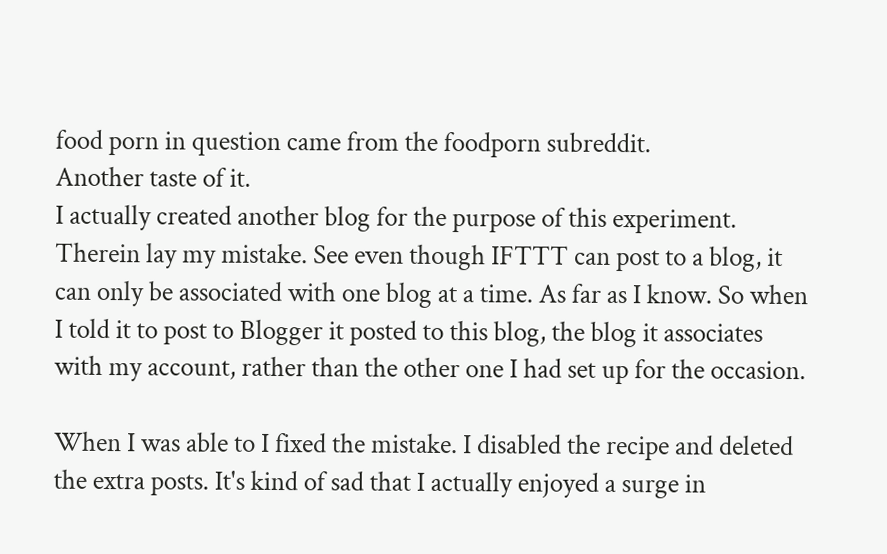food porn in question came from the foodporn subreddit.
Another taste of it.
I actually created another blog for the purpose of this experiment. Therein lay my mistake. See even though IFTTT can post to a blog, it can only be associated with one blog at a time. As far as I know. So when I told it to post to Blogger it posted to this blog, the blog it associates with my account, rather than the other one I had set up for the occasion.

When I was able to I fixed the mistake. I disabled the recipe and deleted the extra posts. It's kind of sad that I actually enjoyed a surge in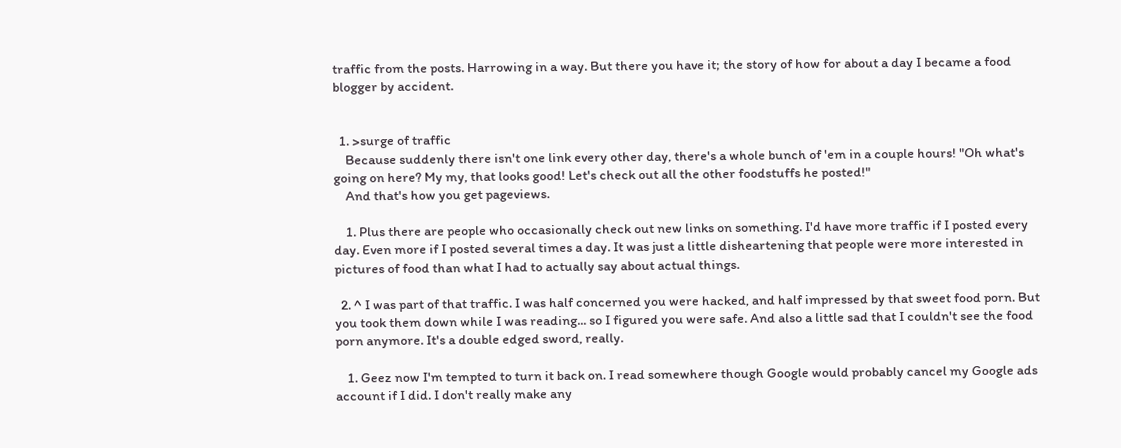traffic from the posts. Harrowing in a way. But there you have it; the story of how for about a day I became a food blogger by accident.


  1. >surge of traffic
    Because suddenly there isn't one link every other day, there's a whole bunch of 'em in a couple hours! "Oh what's going on here? My my, that looks good! Let's check out all the other foodstuffs he posted!"
    And that's how you get pageviews.

    1. Plus there are people who occasionally check out new links on something. I'd have more traffic if I posted every day. Even more if I posted several times a day. It was just a little disheartening that people were more interested in pictures of food than what I had to actually say about actual things.

  2. ^ I was part of that traffic. I was half concerned you were hacked, and half impressed by that sweet food porn. But you took them down while I was reading... so I figured you were safe. And also a little sad that I couldn't see the food porn anymore. It's a double edged sword, really.

    1. Geez now I'm tempted to turn it back on. I read somewhere though Google would probably cancel my Google ads account if I did. I don't really make any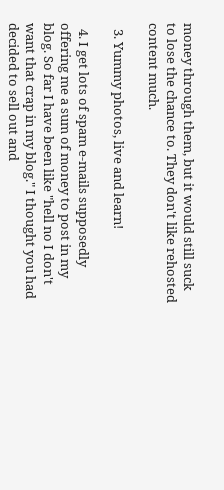money through them, but it would still suck to lose the chance to. They don't like rehosted content much.

  3. Yummy photos, live and learn!

  4. I get lots of spam e-mails supposedly offering me a sum of money to post in my blog. So far I have been like "hell no I don't want that crap in my blog." I thought you had decided to sell out and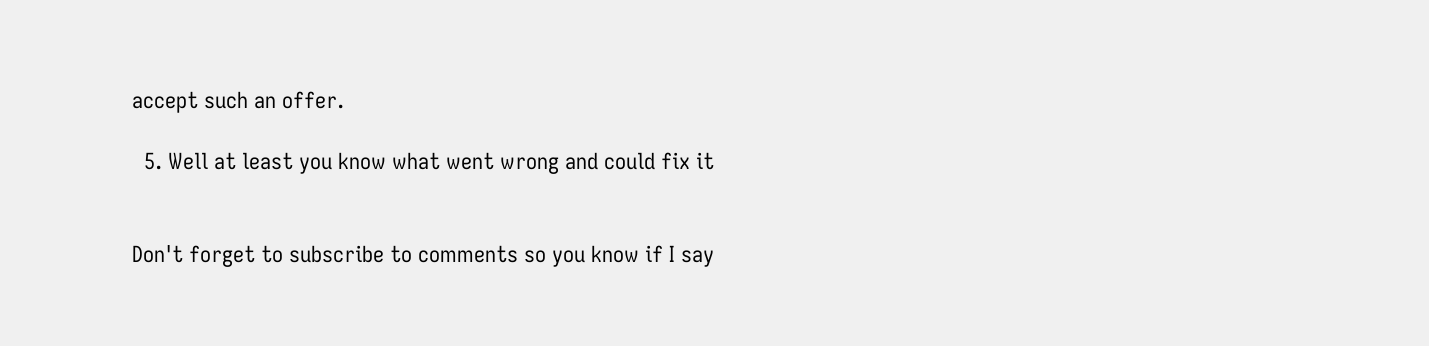accept such an offer.

  5. Well at least you know what went wrong and could fix it


Don't forget to subscribe to comments so you know if I say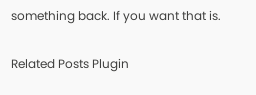something back. If you want that is.


Related Posts Plugin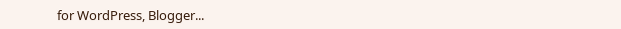for WordPress, Blogger...